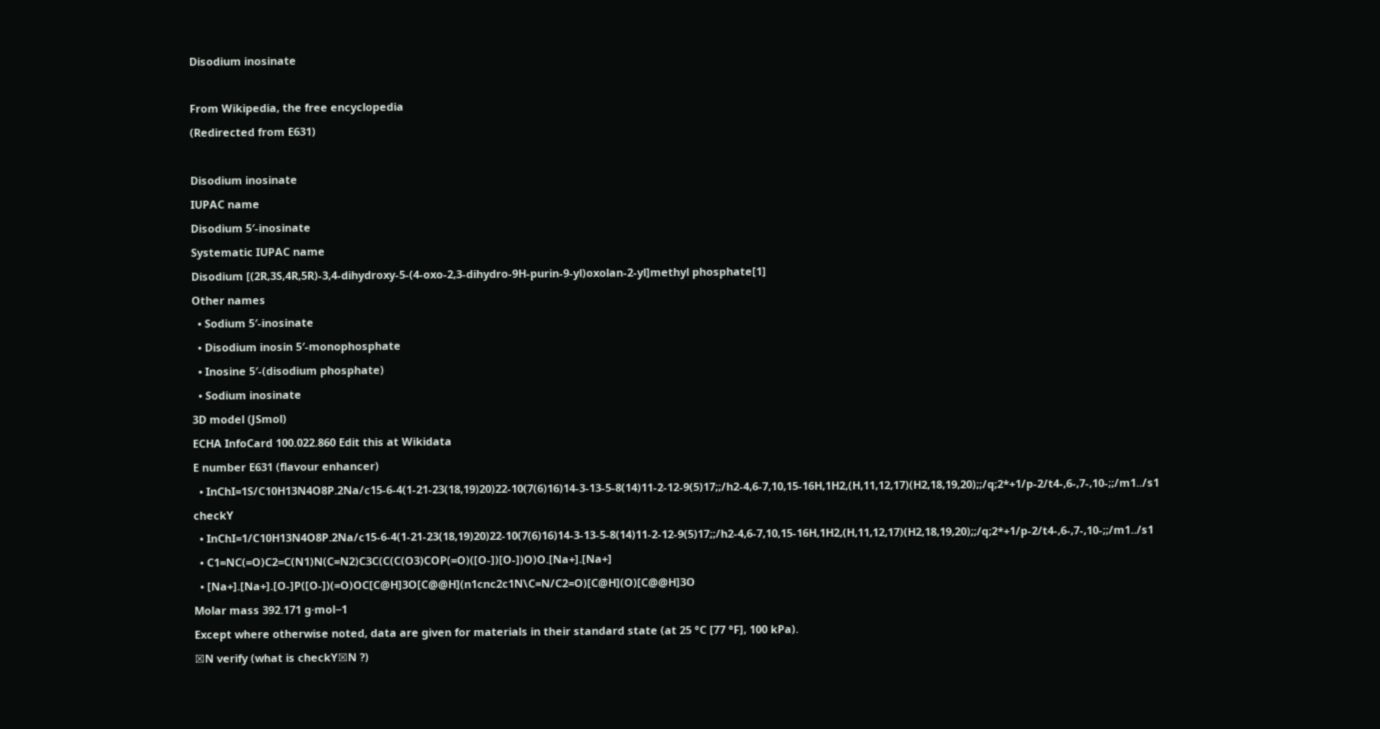Disodium inosinate

From Wikipedia, the free encyclopedia
(Redirected from E631)

Disodium inosinate
IUPAC name
Disodium 5′-inosinate
Systematic IUPAC name
Disodium [(2R,3S,4R,5R)-3,4-dihydroxy-5-(4-oxo-2,3-dihydro-9H-purin-9-yl)oxolan-2-yl]methyl phosphate[1]
Other names
  • Sodium 5′-inosinate
  • Disodium inosin 5′-monophosphate
  • Inosine 5′-(disodium phosphate)
  • Sodium inosinate
3D model (JSmol)
ECHA InfoCard 100.022.860 Edit this at Wikidata
E number E631 (flavour enhancer)
  • InChI=1S/C10H13N4O8P.2Na/c15-6-4(1-21-23(18,19)20)22-10(7(6)16)14-3-13-5-8(14)11-2-12-9(5)17;;/h2-4,6-7,10,15-16H,1H2,(H,11,12,17)(H2,18,19,20);;/q;2*+1/p-2/t4-,6-,7-,10-;;/m1../s1 checkY
  • InChI=1/C10H13N4O8P.2Na/c15-6-4(1-21-23(18,19)20)22-10(7(6)16)14-3-13-5-8(14)11-2-12-9(5)17;;/h2-4,6-7,10,15-16H,1H2,(H,11,12,17)(H2,18,19,20);;/q;2*+1/p-2/t4-,6-,7-,10-;;/m1../s1
  • C1=NC(=O)C2=C(N1)N(C=N2)C3C(C(C(O3)COP(=O)([O-])[O-])O)O.[Na+].[Na+]
  • [Na+].[Na+].[O-]P([O-])(=O)OC[C@H]3O[C@@H](n1cnc2c1N\C=N/C2=O)[C@H](O)[C@@H]3O
Molar mass 392.171 g·mol−1
Except where otherwise noted, data are given for materials in their standard state (at 25 °C [77 °F], 100 kPa).
☒N verify (what is checkY☒N ?)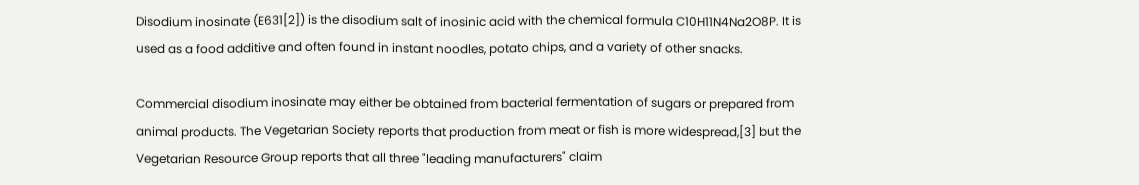Disodium inosinate (E631[2]) is the disodium salt of inosinic acid with the chemical formula C10H11N4Na2O8P. It is used as a food additive and often found in instant noodles, potato chips, and a variety of other snacks.

Commercial disodium inosinate may either be obtained from bacterial fermentation of sugars or prepared from animal products. The Vegetarian Society reports that production from meat or fish is more widespread,[3] but the Vegetarian Resource Group reports that all three "leading manufacturers" claim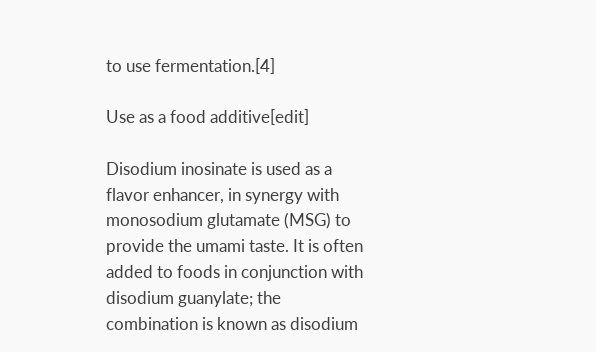to use fermentation.[4]

Use as a food additive[edit]

Disodium inosinate is used as a flavor enhancer, in synergy with monosodium glutamate (MSG) to provide the umami taste. It is often added to foods in conjunction with disodium guanylate; the combination is known as disodium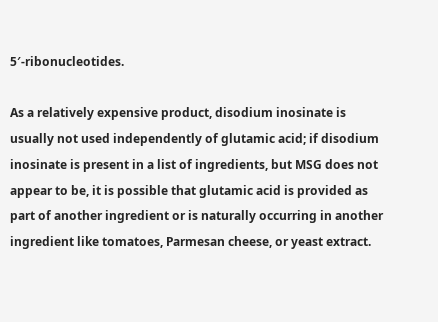5′-ribonucleotides.

As a relatively expensive product, disodium inosinate is usually not used independently of glutamic acid; if disodium inosinate is present in a list of ingredients, but MSG does not appear to be, it is possible that glutamic acid is provided as part of another ingredient or is naturally occurring in another ingredient like tomatoes, Parmesan cheese, or yeast extract.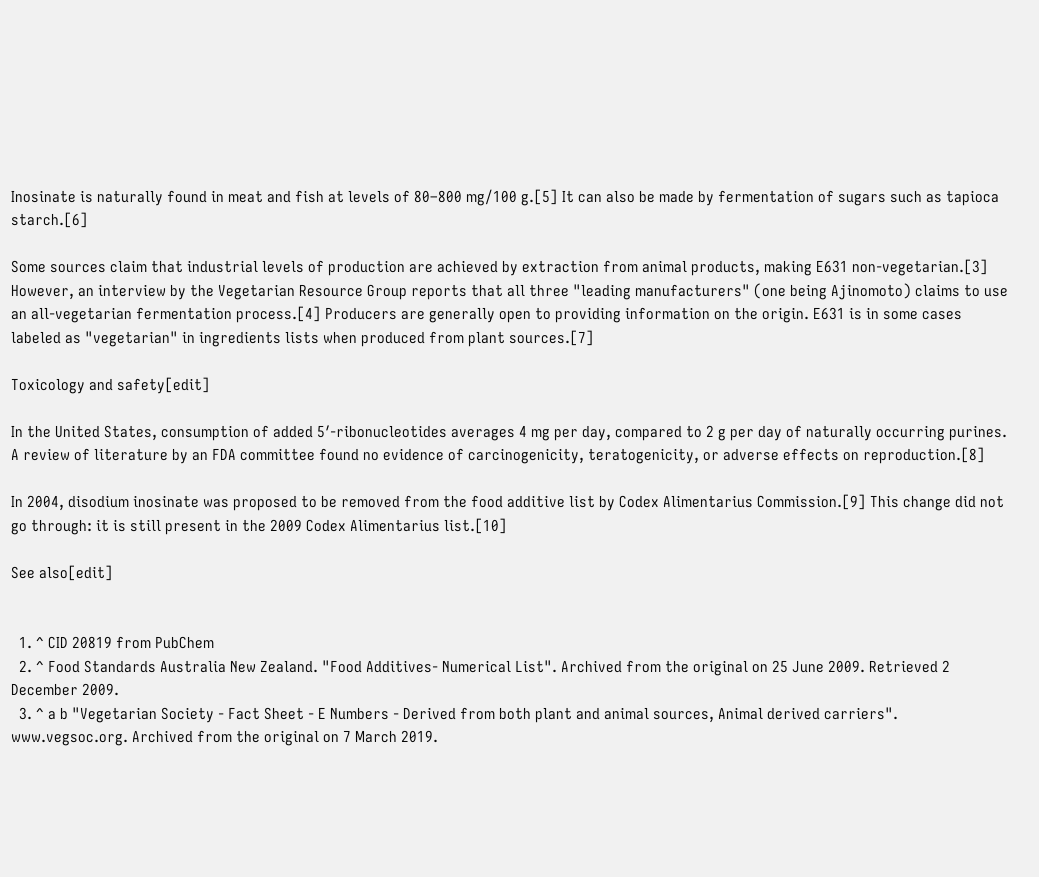Inosinate is naturally found in meat and fish at levels of 80–800 mg/100 g.[5] It can also be made by fermentation of sugars such as tapioca starch.[6]

Some sources claim that industrial levels of production are achieved by extraction from animal products, making E631 non-vegetarian.[3] However, an interview by the Vegetarian Resource Group reports that all three "leading manufacturers" (one being Ajinomoto) claims to use an all-vegetarian fermentation process.[4] Producers are generally open to providing information on the origin. E631 is in some cases labeled as "vegetarian" in ingredients lists when produced from plant sources.[7]

Toxicology and safety[edit]

In the United States, consumption of added 5′-ribonucleotides averages 4 mg per day, compared to 2 g per day of naturally occurring purines. A review of literature by an FDA committee found no evidence of carcinogenicity, teratogenicity, or adverse effects on reproduction.[8]

In 2004, disodium inosinate was proposed to be removed from the food additive list by Codex Alimentarius Commission.[9] This change did not go through: it is still present in the 2009 Codex Alimentarius list.[10]

See also[edit]


  1. ^ CID 20819 from PubChem
  2. ^ Food Standards Australia New Zealand. "Food Additives- Numerical List". Archived from the original on 25 June 2009. Retrieved 2 December 2009.
  3. ^ a b "Vegetarian Society - Fact Sheet - E Numbers - Derived from both plant and animal sources, Animal derived carriers". www.vegsoc.org. Archived from the original on 7 March 2019.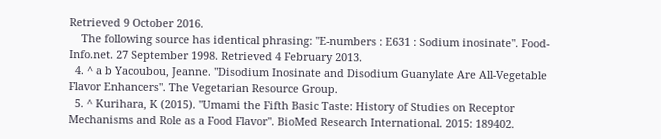Retrieved 9 October 2016.
    The following source has identical phrasing: "E-numbers : E631 : Sodium inosinate". Food-Info.net. 27 September 1998. Retrieved 4 February 2013.
  4. ^ a b Yacoubou, Jeanne. "Disodium Inosinate and Disodium Guanylate Are All-Vegetable Flavor Enhancers". The Vegetarian Resource Group.
  5. ^ Kurihara, K (2015). "Umami the Fifth Basic Taste: History of Studies on Receptor Mechanisms and Role as a Food Flavor". BioMed Research International. 2015: 189402.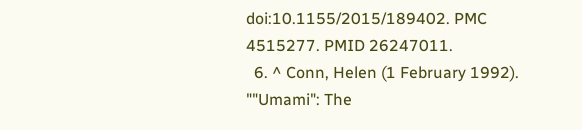doi:10.1155/2015/189402. PMC 4515277. PMID 26247011.
  6. ^ Conn, Helen (1 February 1992). ""Umami": The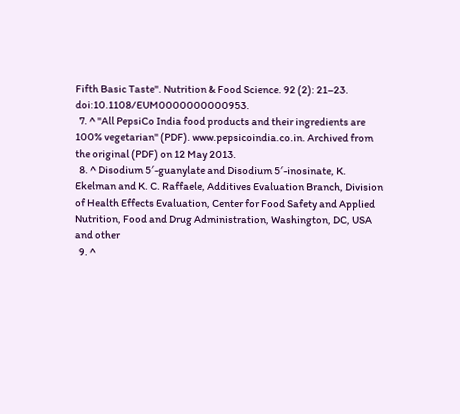Fifth Basic Taste". Nutrition & Food Science. 92 (2): 21–23. doi:10.1108/EUM0000000000953.
  7. ^ "All PepsiCo India food products and their ingredients are 100% vegetarian" (PDF). www.pepsicoindia.co.in. Archived from the original (PDF) on 12 May 2013.
  8. ^ Disodium 5′-guanylate and Disodium 5′-inosinate, K. Ekelman and K. C. Raffaele, Additives Evaluation Branch, Division of Health Effects Evaluation, Center for Food Safety and Applied Nutrition, Food and Drug Administration, Washington, DC, USA and other
  9. ^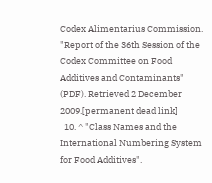Codex Alimentarius Commission. "Report of the 36th Session of the Codex Committee on Food Additives and Contaminants" (PDF). Retrieved 2 December 2009.[permanent dead link]
  10. ^ "Class Names and the International Numbering System for Food Additives".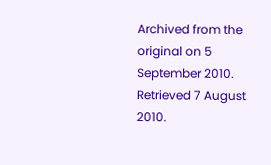Archived from the original on 5 September 2010. Retrieved 7 August 2010.